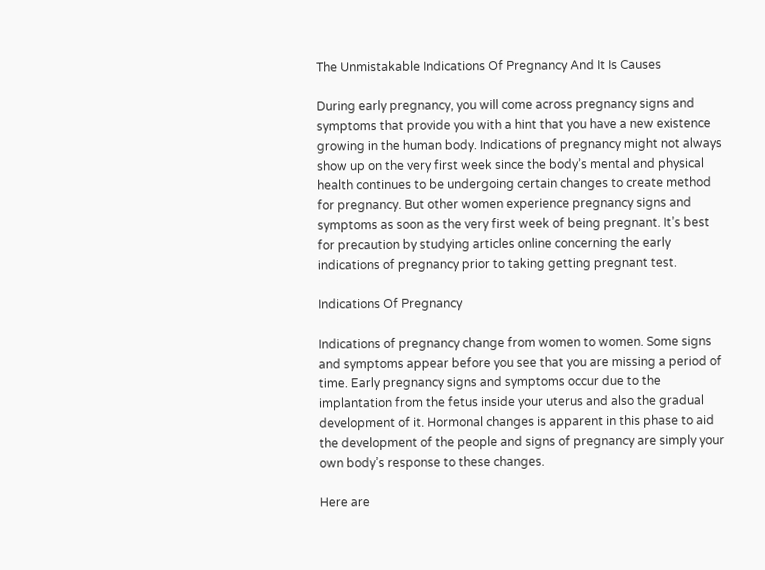The Unmistakable Indications Of Pregnancy And It Is Causes

During early pregnancy, you will come across pregnancy signs and symptoms that provide you with a hint that you have a new existence growing in the human body. Indications of pregnancy might not always show up on the very first week since the body’s mental and physical health continues to be undergoing certain changes to create method for pregnancy. But other women experience pregnancy signs and symptoms as soon as the very first week of being pregnant. It’s best for precaution by studying articles online concerning the early indications of pregnancy prior to taking getting pregnant test.

Indications Of Pregnancy

Indications of pregnancy change from women to women. Some signs and symptoms appear before you see that you are missing a period of time. Early pregnancy signs and symptoms occur due to the implantation from the fetus inside your uterus and also the gradual development of it. Hormonal changes is apparent in this phase to aid the development of the people and signs of pregnancy are simply your own body’s response to these changes.

Here are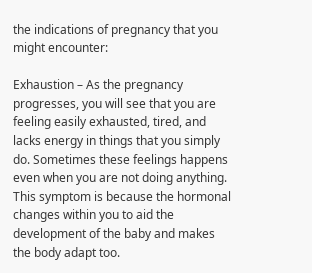the indications of pregnancy that you might encounter:

Exhaustion – As the pregnancy progresses, you will see that you are feeling easily exhausted, tired, and lacks energy in things that you simply do. Sometimes these feelings happens even when you are not doing anything. This symptom is because the hormonal changes within you to aid the development of the baby and makes the body adapt too.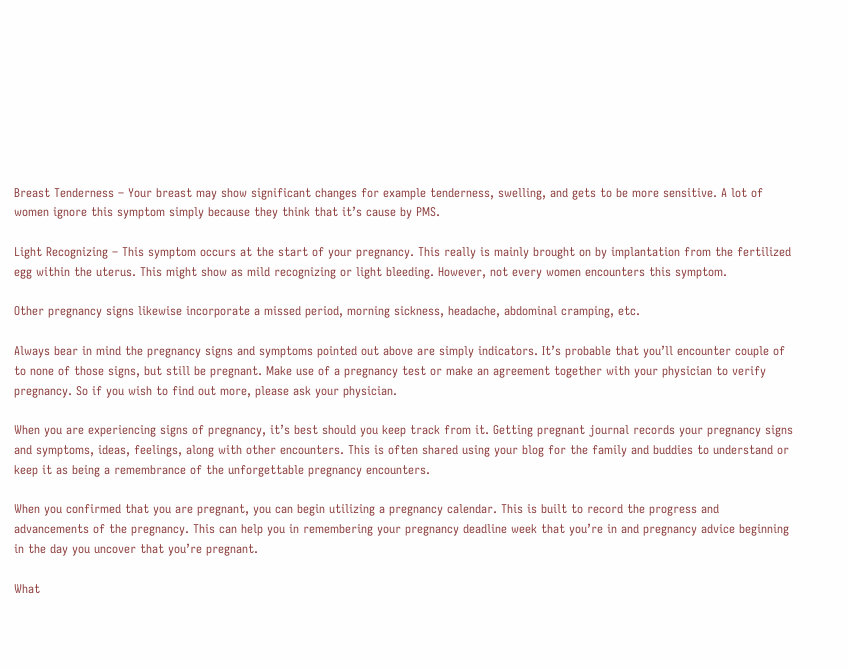Breast Tenderness – Your breast may show significant changes for example tenderness, swelling, and gets to be more sensitive. A lot of women ignore this symptom simply because they think that it’s cause by PMS.

Light Recognizing – This symptom occurs at the start of your pregnancy. This really is mainly brought on by implantation from the fertilized egg within the uterus. This might show as mild recognizing or light bleeding. However, not every women encounters this symptom.

Other pregnancy signs likewise incorporate a missed period, morning sickness, headache, abdominal cramping, etc.

Always bear in mind the pregnancy signs and symptoms pointed out above are simply indicators. It’s probable that you’ll encounter couple of to none of those signs, but still be pregnant. Make use of a pregnancy test or make an agreement together with your physician to verify pregnancy. So if you wish to find out more, please ask your physician.

When you are experiencing signs of pregnancy, it’s best should you keep track from it. Getting pregnant journal records your pregnancy signs and symptoms, ideas, feelings, along with other encounters. This is often shared using your blog for the family and buddies to understand or keep it as being a remembrance of the unforgettable pregnancy encounters.

When you confirmed that you are pregnant, you can begin utilizing a pregnancy calendar. This is built to record the progress and advancements of the pregnancy. This can help you in remembering your pregnancy deadline week that you’re in and pregnancy advice beginning in the day you uncover that you’re pregnant.

What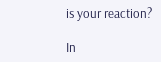is your reaction?

In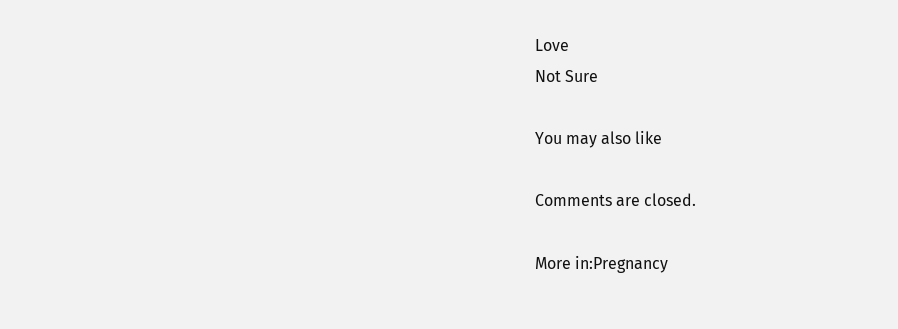Love
Not Sure

You may also like

Comments are closed.

More in:Pregnancy